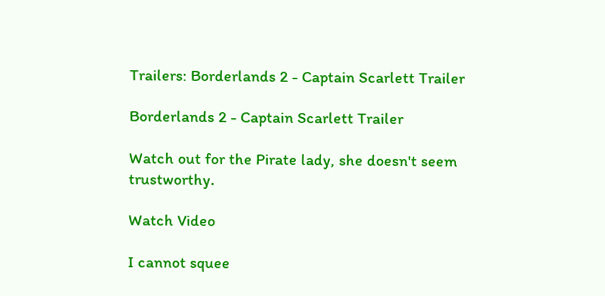Trailers: Borderlands 2 - Captain Scarlett Trailer

Borderlands 2 - Captain Scarlett Trailer

Watch out for the Pirate lady, she doesn't seem trustworthy.

Watch Video

I cannot squee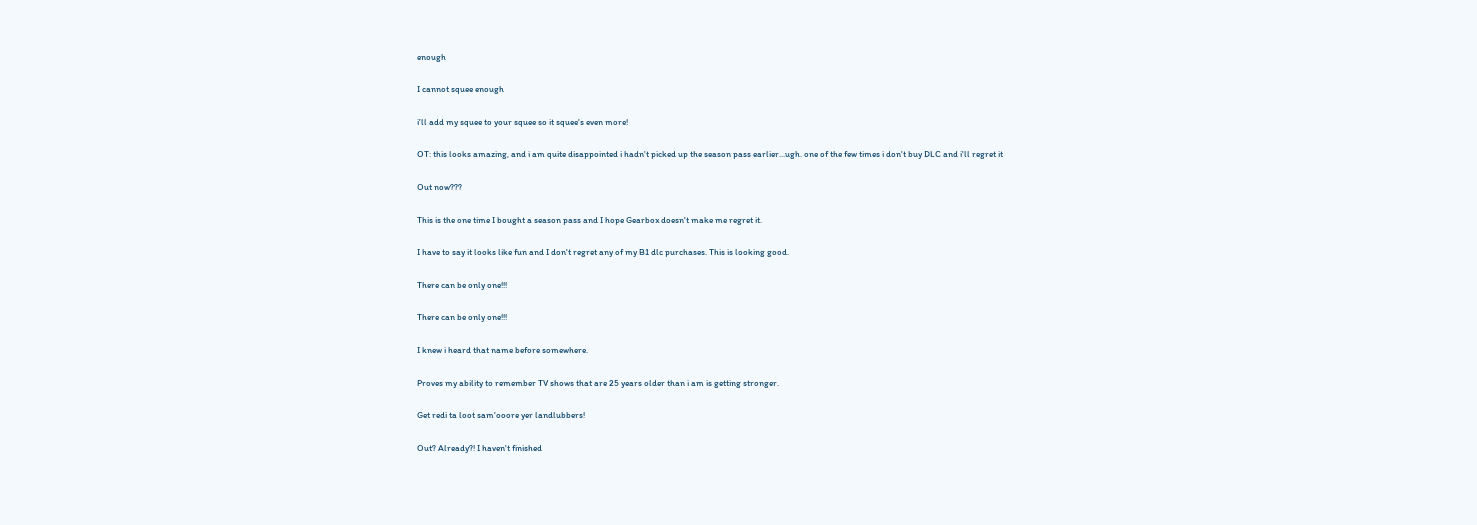enough

I cannot squee enough

i'll add my squee to your squee so it squee's even more!

OT: this looks amazing, and i am quite disappointed i hadn't picked up the season pass earlier...ugh. one of the few times i don't buy DLC and i'll regret it

Out now???

This is the one time I bought a season pass and I hope Gearbox doesn't make me regret it.

I have to say it looks like fun and I don't regret any of my B1 dlc purchases. This is looking good.

There can be only one!!!

There can be only one!!!

I knew i heard that name before somewhere.

Proves my ability to remember TV shows that are 25 years older than i am is getting stronger.

Get redi ta loot sam'ooore yer landlubbers!

Out? Already?! I haven't finished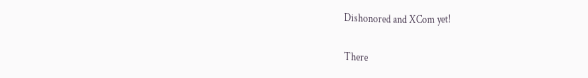Dishonored and XCom yet!

There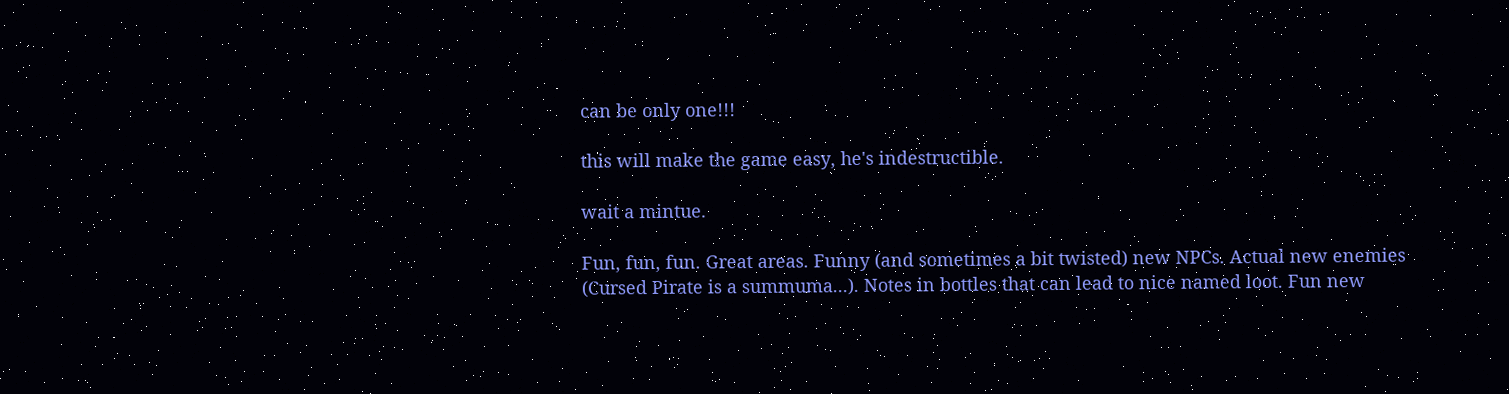can be only one!!!

this will make the game easy, he's indestructible.

wait a mintue.

Fun, fun, fun. Great areas. Funny (and sometimes a bit twisted) new NPCs. Actual new enemies (Cursed Pirate is a summuma...). Notes in bottles that can lead to nice named loot. Fun new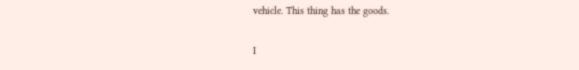vehicle. This thing has the goods.

I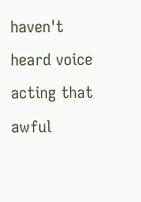haven't heard voice acting that awful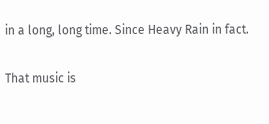in a long, long time. Since Heavy Rain in fact.

That music is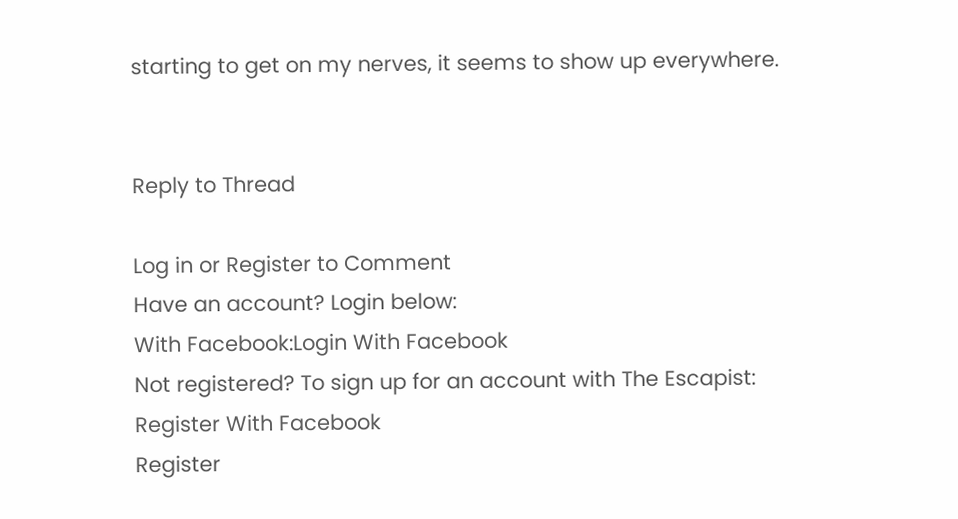starting to get on my nerves, it seems to show up everywhere.


Reply to Thread

Log in or Register to Comment
Have an account? Login below:
With Facebook:Login With Facebook
Not registered? To sign up for an account with The Escapist:
Register With Facebook
Register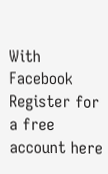With Facebook
Register for a free account here